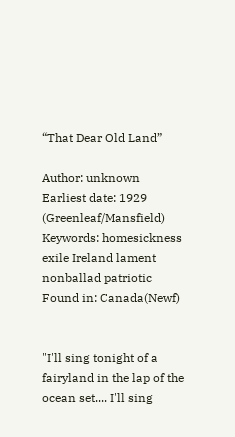“That Dear Old Land”

Author: unknown
Earliest date: 1929 (Greenleaf/Mansfield)
Keywords: homesickness exile Ireland lament nonballad patriotic
Found in: Canada(Newf)


"I'll sing tonight of a fairyland in the lap of the ocean set.... I'll sing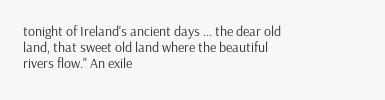tonight of Ireland's ancient days ... the dear old land, that sweet old land where the beautiful rivers flow." An exile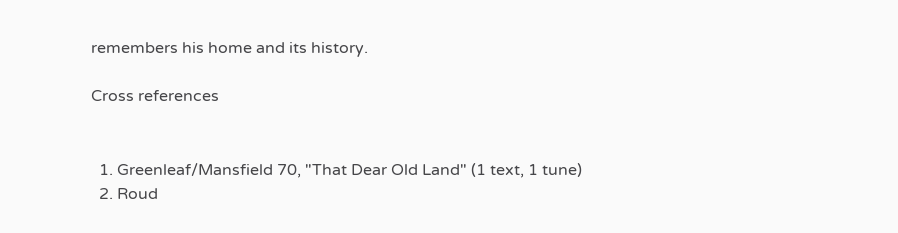remembers his home and its history.

Cross references


  1. Greenleaf/Mansfield 70, "That Dear Old Land" (1 text, 1 tune)
  2. Roud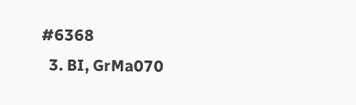#6368
  3. BI, GrMa070